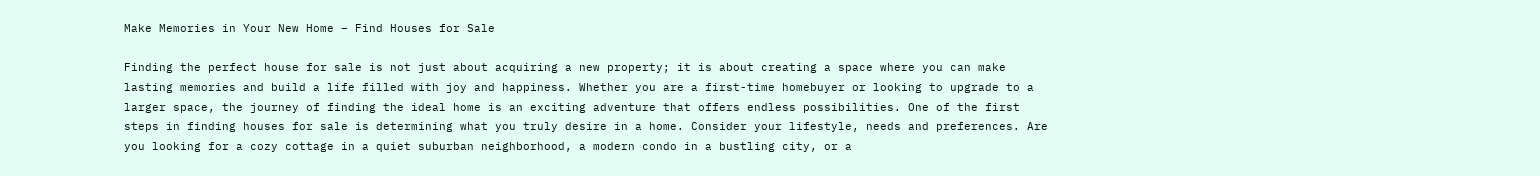Make Memories in Your New Home – Find Houses for Sale

Finding the perfect house for sale is not just about acquiring a new property; it is about creating a space where you can make lasting memories and build a life filled with joy and happiness. Whether you are a first-time homebuyer or looking to upgrade to a larger space, the journey of finding the ideal home is an exciting adventure that offers endless possibilities. One of the first steps in finding houses for sale is determining what you truly desire in a home. Consider your lifestyle, needs and preferences. Are you looking for a cozy cottage in a quiet suburban neighborhood, a modern condo in a bustling city, or a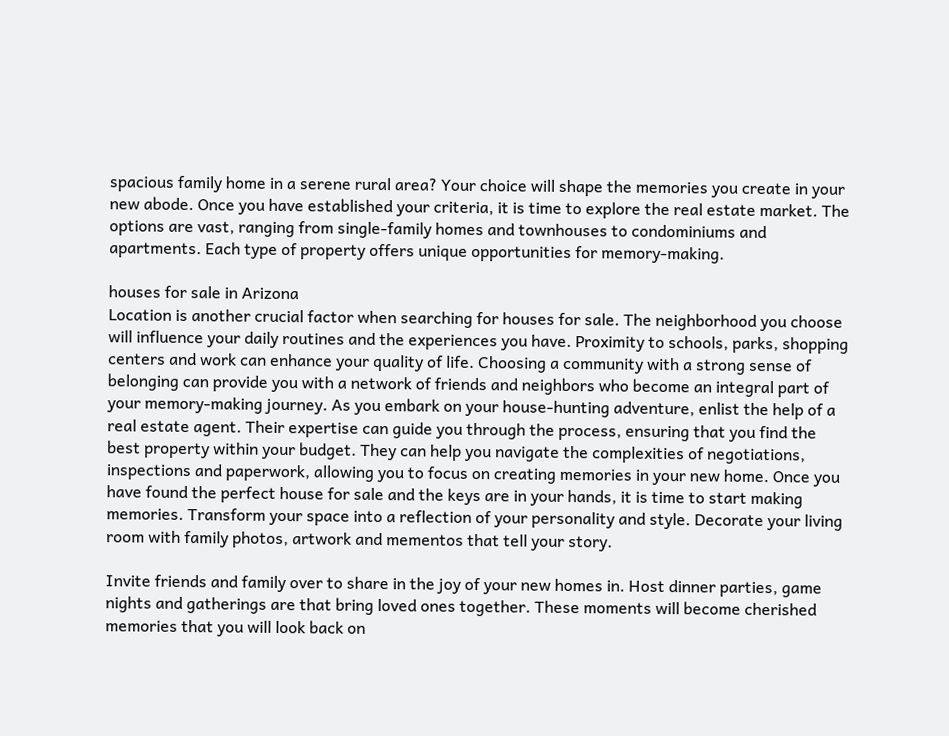spacious family home in a serene rural area? Your choice will shape the memories you create in your new abode. Once you have established your criteria, it is time to explore the real estate market. The options are vast, ranging from single-family homes and townhouses to condominiums and apartments. Each type of property offers unique opportunities for memory-making.

houses for sale in Arizona
Location is another crucial factor when searching for houses for sale. The neighborhood you choose will influence your daily routines and the experiences you have. Proximity to schools, parks, shopping centers and work can enhance your quality of life. Choosing a community with a strong sense of belonging can provide you with a network of friends and neighbors who become an integral part of your memory-making journey. As you embark on your house-hunting adventure, enlist the help of a real estate agent. Their expertise can guide you through the process, ensuring that you find the best property within your budget. They can help you navigate the complexities of negotiations, inspections and paperwork, allowing you to focus on creating memories in your new home. Once you have found the perfect house for sale and the keys are in your hands, it is time to start making memories. Transform your space into a reflection of your personality and style. Decorate your living room with family photos, artwork and mementos that tell your story.

Invite friends and family over to share in the joy of your new homes in. Host dinner parties, game nights and gatherings are that bring loved ones together. These moments will become cherished memories that you will look back on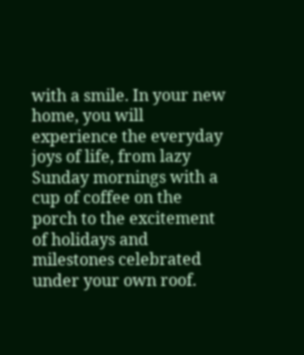with a smile. In your new home, you will experience the everyday joys of life, from lazy Sunday mornings with a cup of coffee on the porch to the excitement of holidays and milestones celebrated under your own roof.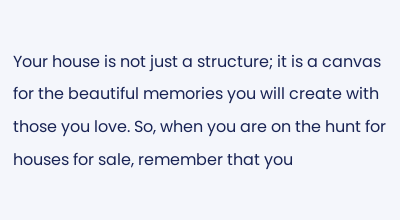Your house is not just a structure; it is a canvas for the beautiful memories you will create with those you love. So, when you are on the hunt for houses for sale, remember that you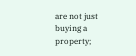are not just buying a property;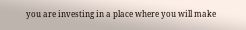you are investing in a place where you will make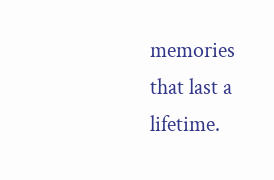memories that last a lifetime.